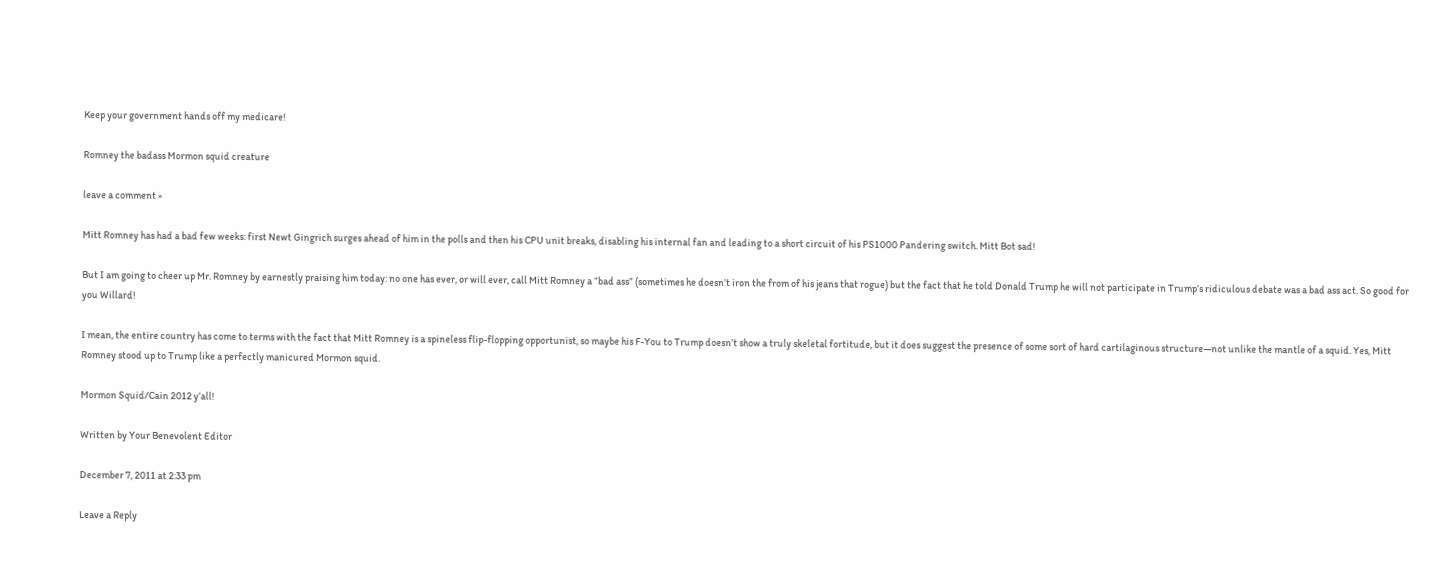Keep your government hands off my medicare!

Romney the badass Mormon squid creature

leave a comment »

Mitt Romney has had a bad few weeks: first Newt Gingrich surges ahead of him in the polls and then his CPU unit breaks, disabling his internal fan and leading to a short circuit of his PS1000 Pandering switch. Mitt Bot sad!

But I am going to cheer up Mr. Romney by earnestly praising him today: no one has ever, or will ever, call Mitt Romney a “bad ass” (sometimes he doesn’t iron the from of his jeans that rogue) but the fact that he told Donald Trump he will not participate in Trump’s ridiculous debate was a bad ass act. So good for you Willard!

I mean, the entire country has come to terms with the fact that Mitt Romney is a spineless flip-flopping opportunist, so maybe his F-You to Trump doesn’t show a truly skeletal fortitude, but it does suggest the presence of some sort of hard cartilaginous structure—not unlike the mantle of a squid. Yes, Mitt Romney stood up to Trump like a perfectly manicured Mormon squid.

Mormon Squid/Cain 2012 y’all!

Written by Your Benevolent Editor

December 7, 2011 at 2:33 pm

Leave a Reply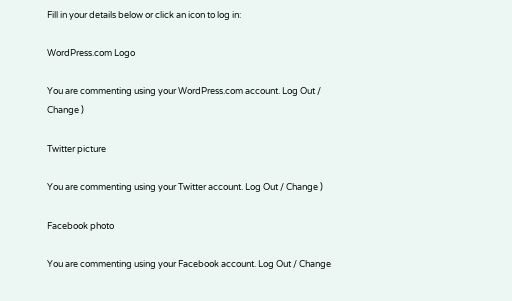Fill in your details below or click an icon to log in:

WordPress.com Logo

You are commenting using your WordPress.com account. Log Out / Change )

Twitter picture

You are commenting using your Twitter account. Log Out / Change )

Facebook photo

You are commenting using your Facebook account. Log Out / Change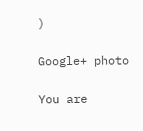)

Google+ photo

You are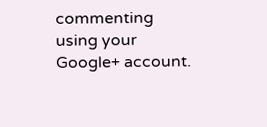commenting using your Google+ account.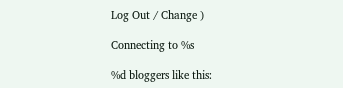Log Out / Change )

Connecting to %s

%d bloggers like this: